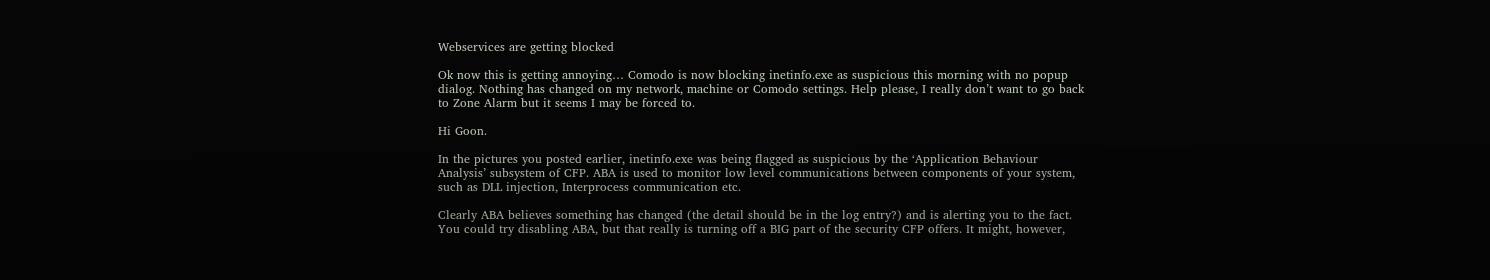Webservices are getting blocked

Ok now this is getting annoying… Comodo is now blocking inetinfo.exe as suspicious this morning with no popup dialog. Nothing has changed on my network, machine or Comodo settings. Help please, I really don’t want to go back to Zone Alarm but it seems I may be forced to.

Hi Goon.

In the pictures you posted earlier, inetinfo.exe was being flagged as suspicious by the ‘Application Behaviour Analysis’ subsystem of CFP. ABA is used to monitor low level communications between components of your system, such as DLL injection, Interprocess communication etc.

Clearly ABA believes something has changed (the detail should be in the log entry?) and is alerting you to the fact. You could try disabling ABA, but that really is turning off a BIG part of the security CFP offers. It might, however,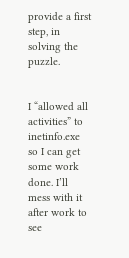provide a first step, in solving the puzzle.


I “allowed all activities” to inetinfo.exe so I can get some work done. I’ll mess with it after work to see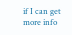if I can get more info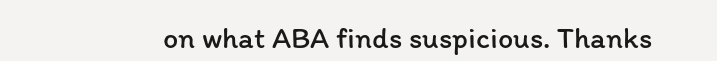on what ABA finds suspicious. Thanks